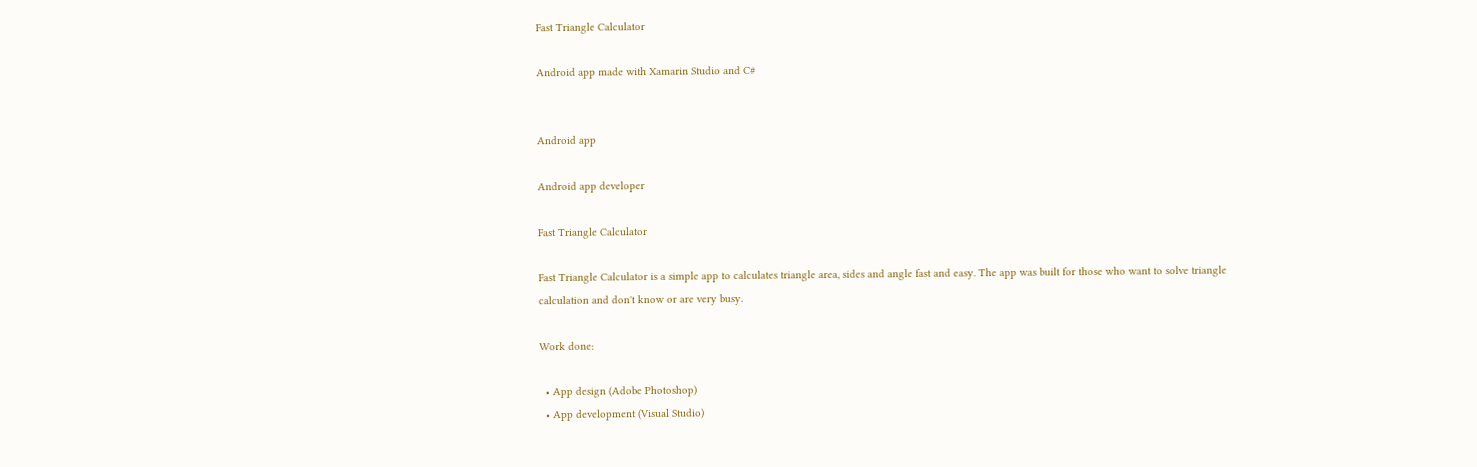Fast Triangle Calculator

Android app made with Xamarin Studio and C#


Android app

Android app developer

Fast Triangle Calculator

Fast Triangle Calculator is a simple app to calculates triangle area, sides and angle fast and easy. The app was built for those who want to solve triangle calculation and don't know or are very busy.

Work done:

  • App design (Adobe Photoshop)
  • App development (Visual Studio)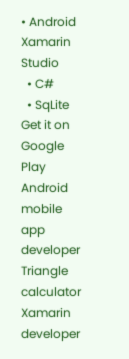• Android Xamarin Studio
  • C#
  • SqLite
Get it on Google Play
Android mobile app developer Triangle calculator Xamarin developer